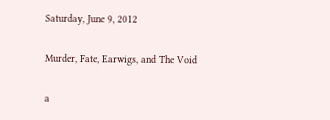Saturday, June 9, 2012

Murder, Fate, Earwigs, and The Void

a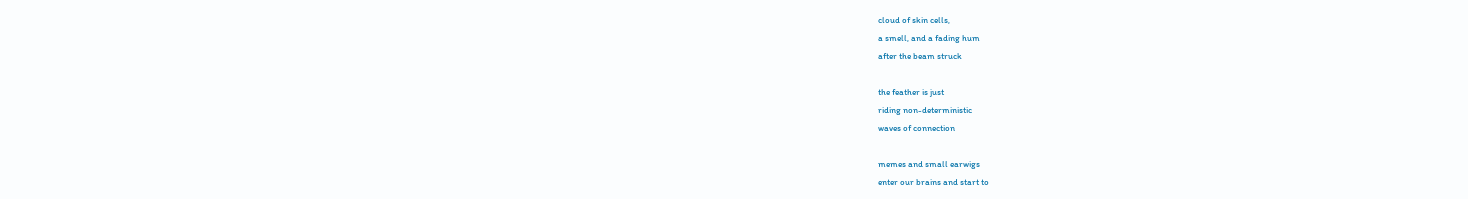cloud of skin cells,
a smell, and a fading hum
after the beam struck

the feather is just
riding non-deterministic
waves of connection

memes and small earwigs
enter our brains and start to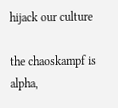hijack our culture

the chaoskampf is
alpha,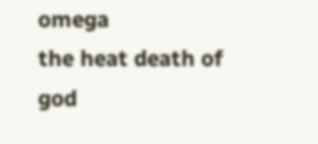omega
the heat death of god